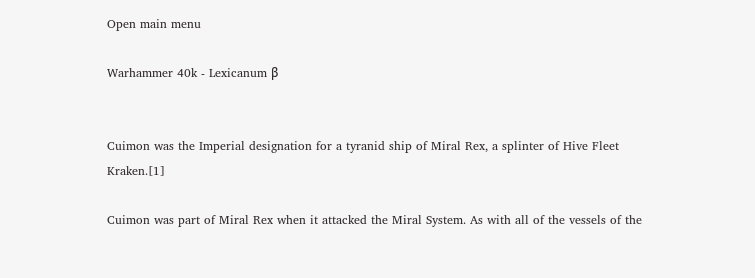Open main menu

Warhammer 40k - Lexicanum β


Cuimon was the Imperial designation for a tyranid ship of Miral Rex, a splinter of Hive Fleet Kraken.[1]

Cuimon was part of Miral Rex when it attacked the Miral System. As with all of the vessels of the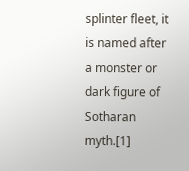splinter fleet, it is named after a monster or dark figure of Sotharan myth.[1]